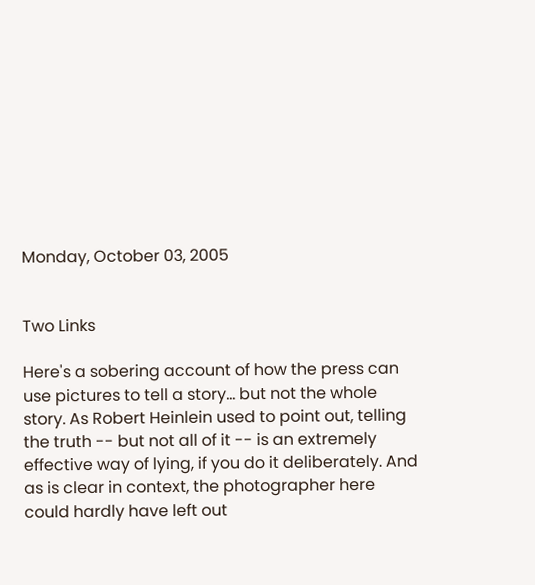Monday, October 03, 2005


Two Links

Here's a sobering account of how the press can use pictures to tell a story... but not the whole story. As Robert Heinlein used to point out, telling the truth -- but not all of it -- is an extremely effective way of lying, if you do it deliberately. And as is clear in context, the photographer here could hardly have left out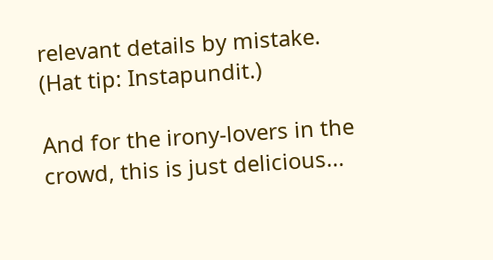relevant details by mistake. (Hat tip: Instapundit.)

And for the irony-lovers in the crowd, this is just delicious...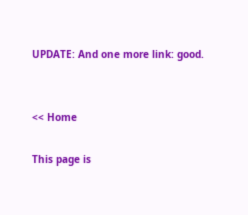UPDATE: And one more link: good.


<< Home

This page is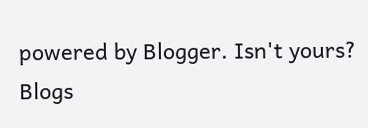powered by Blogger. Isn't yours? Blogs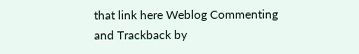that link here Weblog Commenting and Trackback by